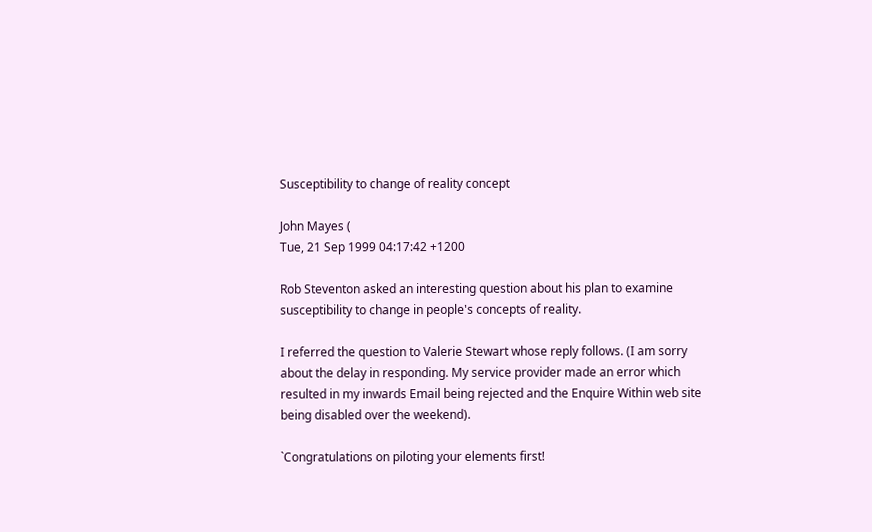Susceptibility to change of reality concept

John Mayes (
Tue, 21 Sep 1999 04:17:42 +1200

Rob Steventon asked an interesting question about his plan to examine
susceptibility to change in people's concepts of reality.

I referred the question to Valerie Stewart whose reply follows. (I am sorry
about the delay in responding. My service provider made an error which
resulted in my inwards Email being rejected and the Enquire Within web site
being disabled over the weekend).

`Congratulations on piloting your elements first!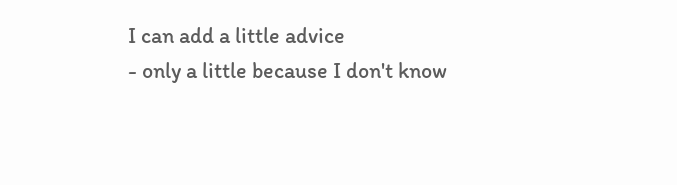I can add a little advice
- only a little because I don't know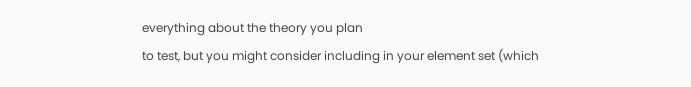everything about the theory you plan
to test, but you might consider including in your element set (which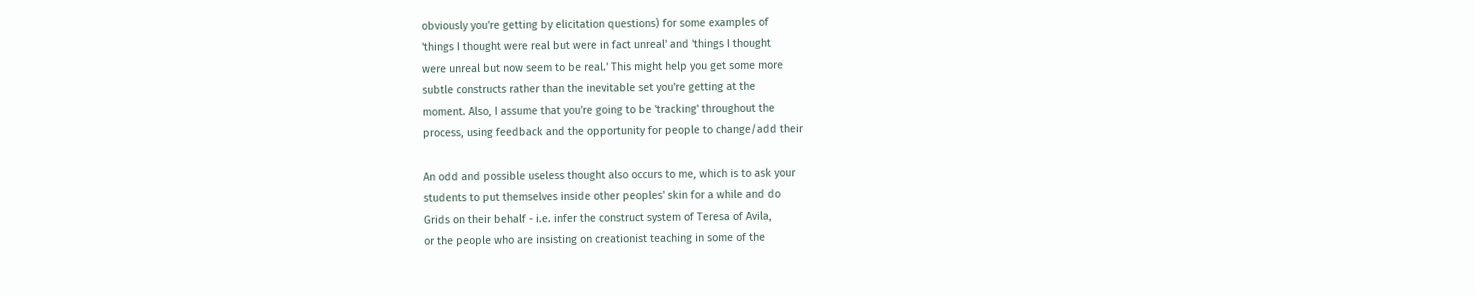obviously you're getting by elicitation questions) for some examples of
'things I thought were real but were in fact unreal' and 'things I thought
were unreal but now seem to be real.' This might help you get some more
subtle constructs rather than the inevitable set you're getting at the
moment. Also, I assume that you're going to be 'tracking' throughout the
process, using feedback and the opportunity for people to change/add their

An odd and possible useless thought also occurs to me, which is to ask your
students to put themselves inside other peoples' skin for a while and do
Grids on their behalf - i.e. infer the construct system of Teresa of Avila,
or the people who are insisting on creationist teaching in some of the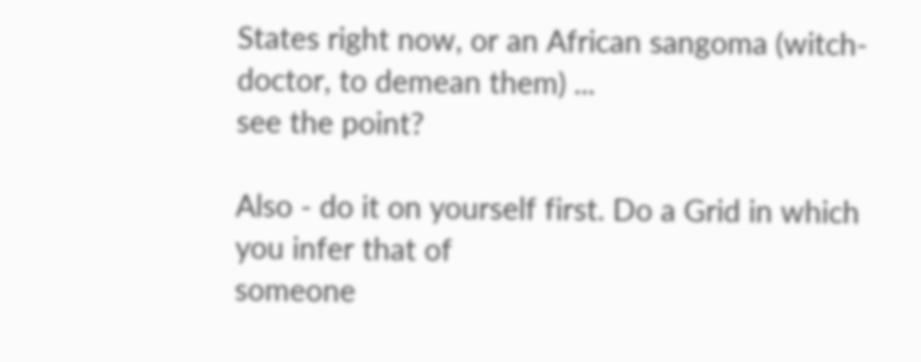States right now, or an African sangoma (witch-doctor, to demean them) ...
see the point?

Also - do it on yourself first. Do a Grid in which you infer that of
someone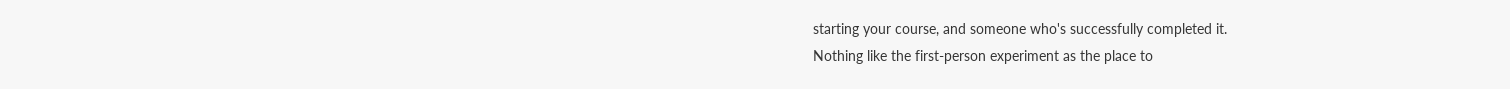starting your course, and someone who's successfully completed it.
Nothing like the first-person experiment as the place to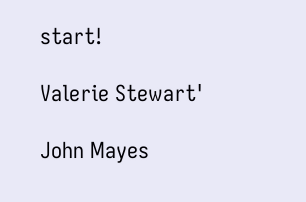start!

Valerie Stewart'

John Mayes